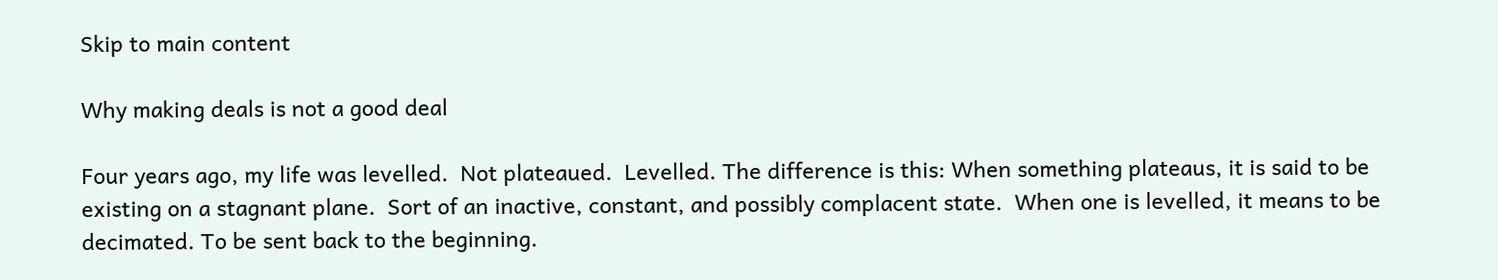Skip to main content

Why making deals is not a good deal

Four years ago, my life was levelled.  Not plateaued.  Levelled. The difference is this: When something plateaus, it is said to be existing on a stagnant plane.  Sort of an inactive, constant, and possibly complacent state.  When one is levelled, it means to be decimated. To be sent back to the beginning.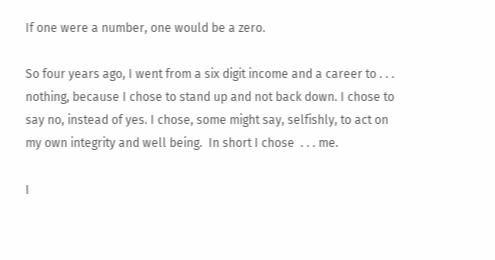If one were a number, one would be a zero.

So four years ago, I went from a six digit income and a career to . . . nothing, because I chose to stand up and not back down. I chose to say no, instead of yes. I chose, some might say, selfishly, to act on my own integrity and well being.  In short I chose  . . . me.

I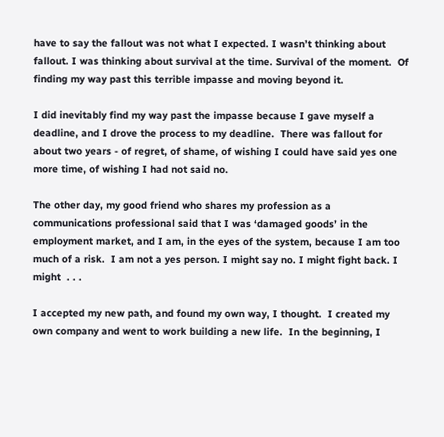have to say the fallout was not what I expected. I wasn’t thinking about fallout. I was thinking about survival at the time. Survival of the moment.  Of finding my way past this terrible impasse and moving beyond it.

I did inevitably find my way past the impasse because I gave myself a deadline, and I drove the process to my deadline.  There was fallout for about two years - of regret, of shame, of wishing I could have said yes one more time, of wishing I had not said no.

The other day, my good friend who shares my profession as a communications professional said that I was ‘damaged goods’ in the employment market, and I am, in the eyes of the system, because I am too much of a risk.  I am not a yes person. I might say no. I might fight back. I might  . . .

I accepted my new path, and found my own way, I thought.  I created my own company and went to work building a new life.  In the beginning, I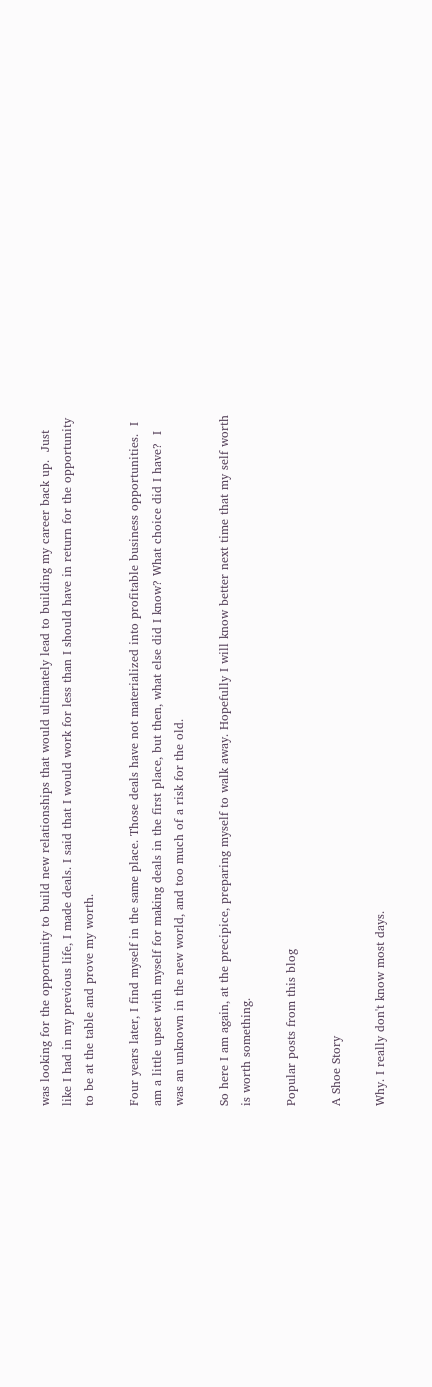was looking for the opportunity to build new relationships that would ultimately lead to building my career back up.  Just like I had in my previous life, I made deals. I said that I would work for less than I should have in return for the opportunity to be at the table and prove my worth.

Four years later, I find myself in the same place. Those deals have not materialized into profitable business opportunities.  I am a little upset with myself for making deals in the first place, but then, what else did I know? What choice did I have?  I was an unknown in the new world, and too much of a risk for the old.

So here I am again, at the precipice, preparing myself to walk away. Hopefully I will know better next time that my self worth is worth something.

Popular posts from this blog

A Shoe Story

Why. I really don't know most days.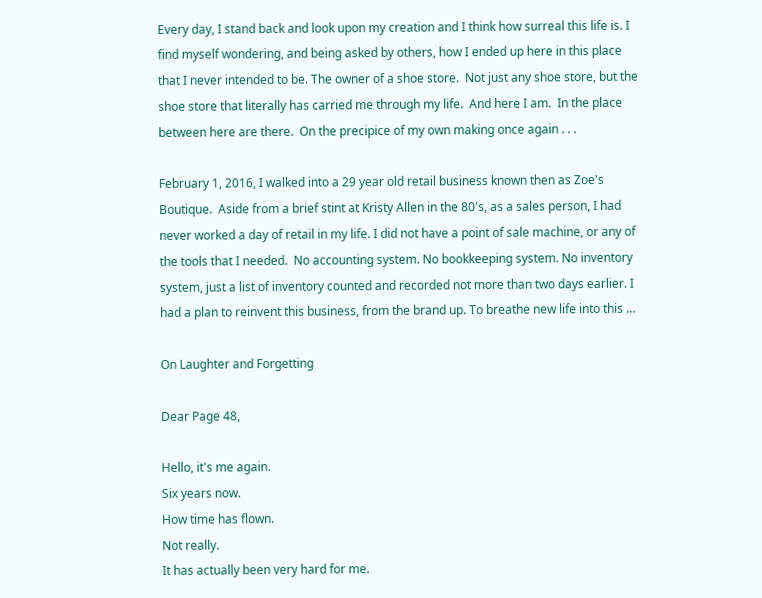Every day, I stand back and look upon my creation and I think how surreal this life is. I find myself wondering, and being asked by others, how I ended up here in this place that I never intended to be. The owner of a shoe store.  Not just any shoe store, but the shoe store that literally has carried me through my life.  And here I am.  In the place between here are there.  On the precipice of my own making once again . . .

February 1, 2016, I walked into a 29 year old retail business known then as Zoe's Boutique.  Aside from a brief stint at Kristy Allen in the 80's, as a sales person, I had never worked a day of retail in my life. I did not have a point of sale machine, or any of the tools that I needed.  No accounting system. No bookkeeping system. No inventory system, just a list of inventory counted and recorded not more than two days earlier. I had a plan to reinvent this business, from the brand up. To breathe new life into this …

On Laughter and Forgetting

Dear Page 48,

Hello, it's me again.
Six years now.
How time has flown.
Not really.
It has actually been very hard for me.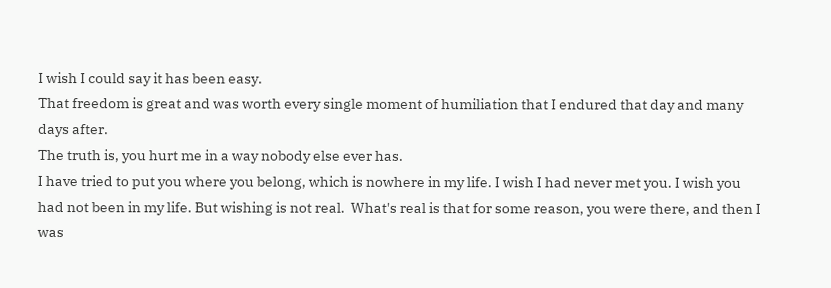I wish I could say it has been easy.
That freedom is great and was worth every single moment of humiliation that I endured that day and many days after.
The truth is, you hurt me in a way nobody else ever has.
I have tried to put you where you belong, which is nowhere in my life. I wish I had never met you. I wish you had not been in my life. But wishing is not real.  What's real is that for some reason, you were there, and then I was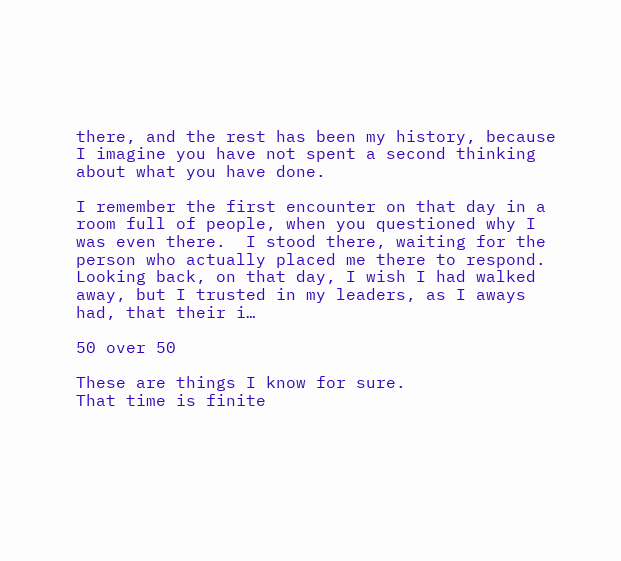there, and the rest has been my history, because I imagine you have not spent a second thinking about what you have done.

I remember the first encounter on that day in a room full of people, when you questioned why I was even there.  I stood there, waiting for the person who actually placed me there to respond. Looking back, on that day, I wish I had walked away, but I trusted in my leaders, as I aways had, that their i…

50 over 50

These are things I know for sure.
That time is finite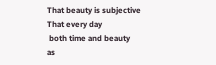That beauty is subjective
That every day
 both time and beauty
as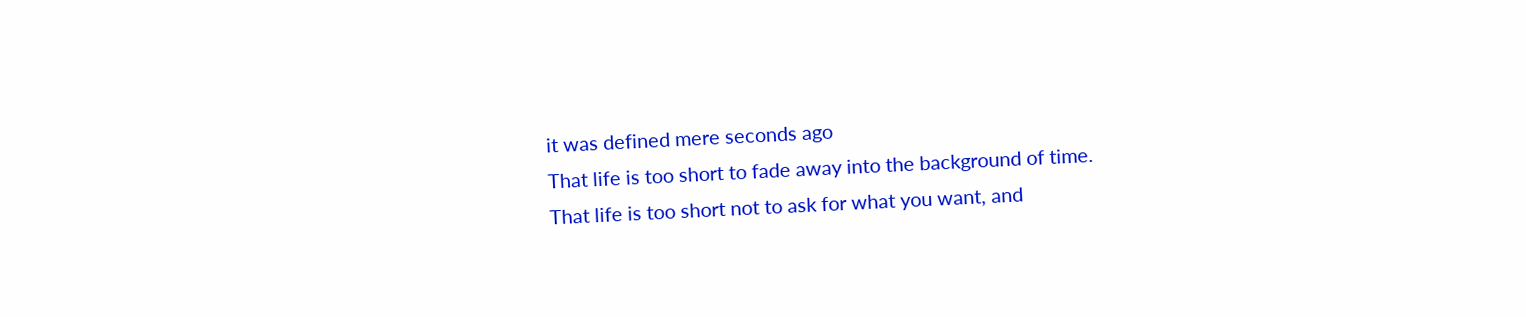it was defined mere seconds ago
That life is too short to fade away into the background of time.
That life is too short not to ask for what you want, and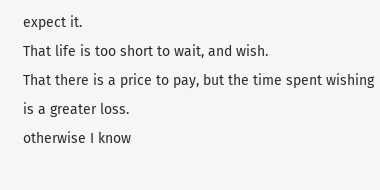expect it.
That life is too short to wait, and wish.
That there is a price to pay, but the time spent wishing is a greater loss.
otherwise I know